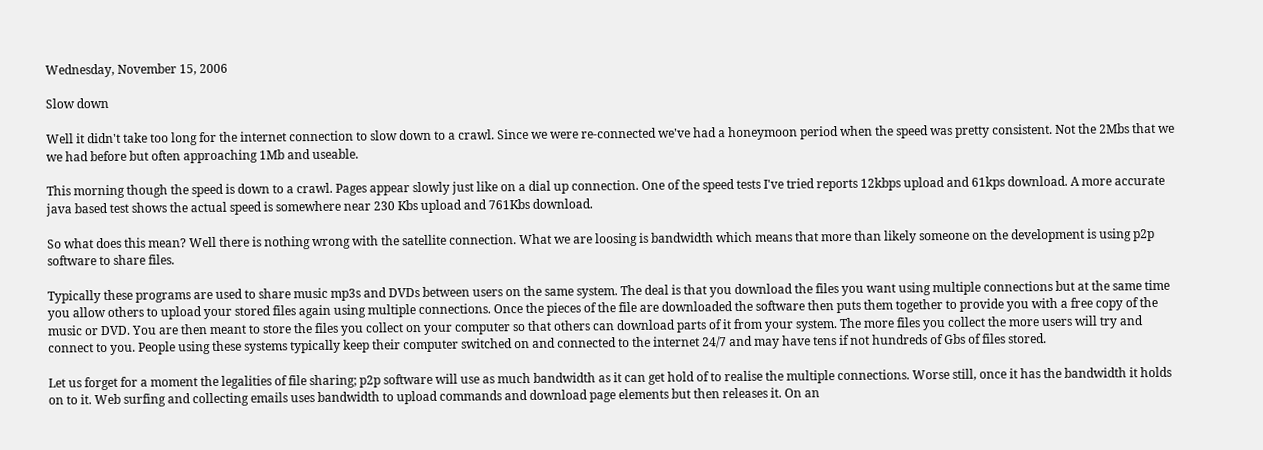Wednesday, November 15, 2006

Slow down

Well it didn't take too long for the internet connection to slow down to a crawl. Since we were re-connected we've had a honeymoon period when the speed was pretty consistent. Not the 2Mbs that we we had before but often approaching 1Mb and useable.

This morning though the speed is down to a crawl. Pages appear slowly just like on a dial up connection. One of the speed tests I've tried reports 12kbps upload and 61kps download. A more accurate java based test shows the actual speed is somewhere near 230 Kbs upload and 761Kbs download.

So what does this mean? Well there is nothing wrong with the satellite connection. What we are loosing is bandwidth which means that more than likely someone on the development is using p2p software to share files.

Typically these programs are used to share music mp3s and DVDs between users on the same system. The deal is that you download the files you want using multiple connections but at the same time you allow others to upload your stored files again using multiple connections. Once the pieces of the file are downloaded the software then puts them together to provide you with a free copy of the music or DVD. You are then meant to store the files you collect on your computer so that others can download parts of it from your system. The more files you collect the more users will try and connect to you. People using these systems typically keep their computer switched on and connected to the internet 24/7 and may have tens if not hundreds of Gbs of files stored.

Let us forget for a moment the legalities of file sharing; p2p software will use as much bandwidth as it can get hold of to realise the multiple connections. Worse still, once it has the bandwidth it holds on to it. Web surfing and collecting emails uses bandwidth to upload commands and download page elements but then releases it. On an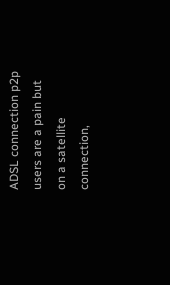ADSL connection p2p users are a pain but on a satellite connection,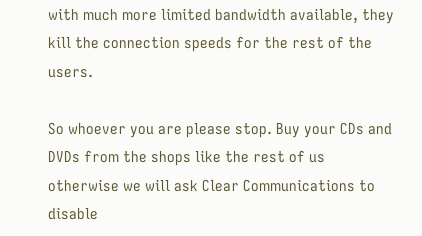with much more limited bandwidth available, they kill the connection speeds for the rest of the users.

So whoever you are please stop. Buy your CDs and DVDs from the shops like the rest of us otherwise we will ask Clear Communications to disable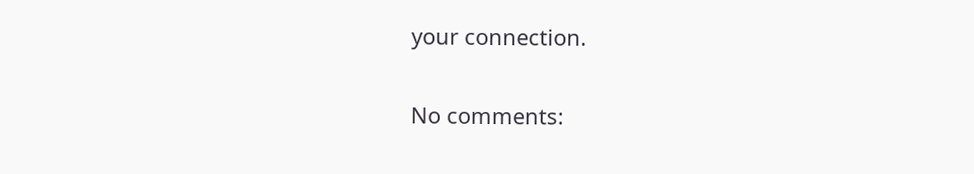your connection.

No comments: